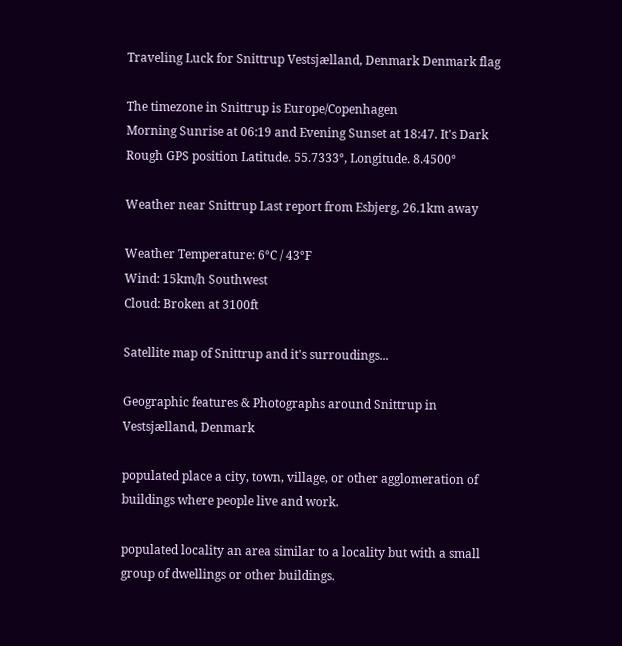Traveling Luck for Snittrup Vestsjælland, Denmark Denmark flag

The timezone in Snittrup is Europe/Copenhagen
Morning Sunrise at 06:19 and Evening Sunset at 18:47. It's Dark
Rough GPS position Latitude. 55.7333°, Longitude. 8.4500°

Weather near Snittrup Last report from Esbjerg, 26.1km away

Weather Temperature: 6°C / 43°F
Wind: 15km/h Southwest
Cloud: Broken at 3100ft

Satellite map of Snittrup and it's surroudings...

Geographic features & Photographs around Snittrup in Vestsjælland, Denmark

populated place a city, town, village, or other agglomeration of buildings where people live and work.

populated locality an area similar to a locality but with a small group of dwellings or other buildings.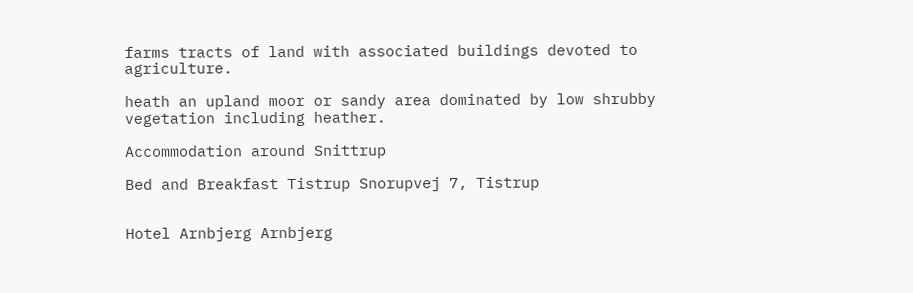farms tracts of land with associated buildings devoted to agriculture.

heath an upland moor or sandy area dominated by low shrubby vegetation including heather.

Accommodation around Snittrup

Bed and Breakfast Tistrup Snorupvej 7, Tistrup


Hotel Arnbjerg Arnbjerg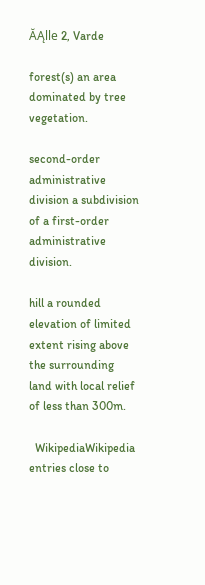ĂĄlle 2, Varde

forest(s) an area dominated by tree vegetation.

second-order administrative division a subdivision of a first-order administrative division.

hill a rounded elevation of limited extent rising above the surrounding land with local relief of less than 300m.

  WikipediaWikipedia entries close to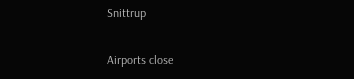Snittrup

Airports close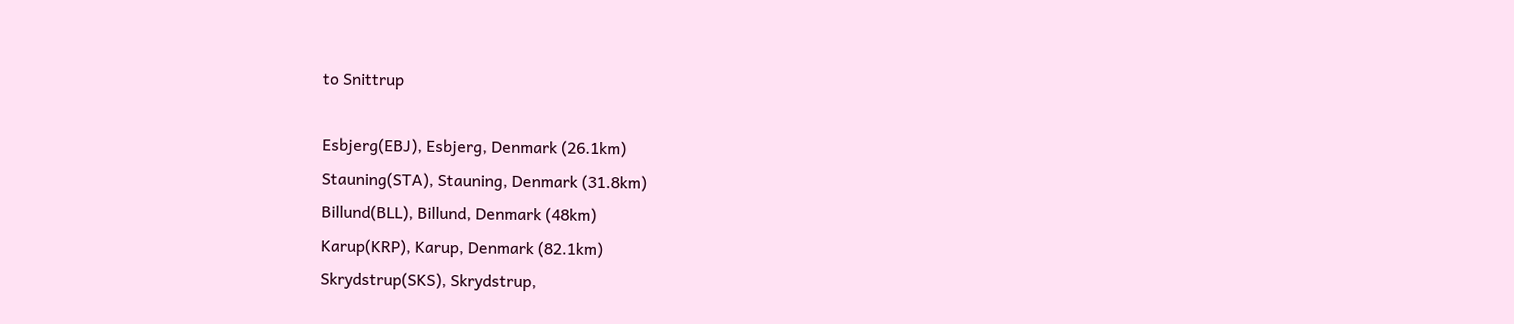to Snittrup

Esbjerg(EBJ), Esbjerg, Denmark (26.1km)
Stauning(STA), Stauning, Denmark (31.8km)
Billund(BLL), Billund, Denmark (48km)
Karup(KRP), Karup, Denmark (82.1km)
Skrydstrup(SKS), Skrydstrup,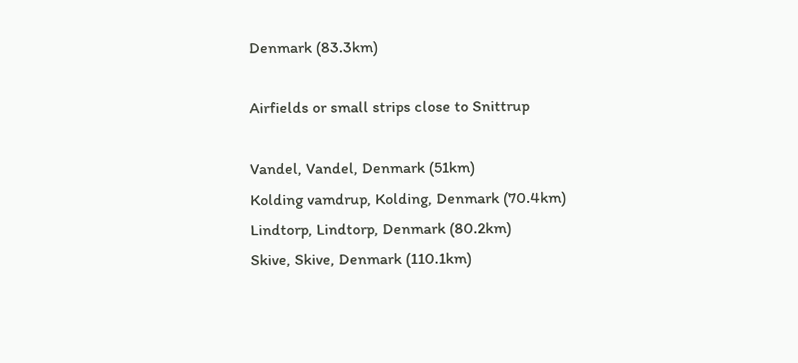Denmark (83.3km)

Airfields or small strips close to Snittrup

Vandel, Vandel, Denmark (51km)
Kolding vamdrup, Kolding, Denmark (70.4km)
Lindtorp, Lindtorp, Denmark (80.2km)
Skive, Skive, Denmark (110.1km)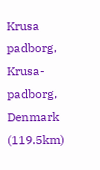Krusa padborg, Krusa-padborg, Denmark (119.5km)